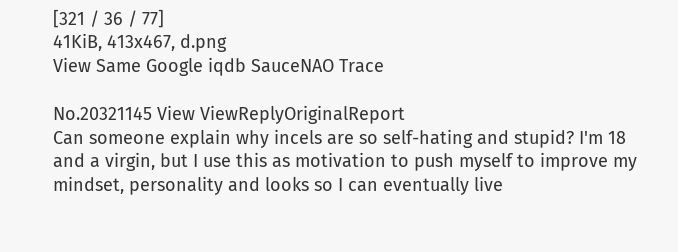[321 / 36 / 77]
41KiB, 413x467, d.png
View Same Google iqdb SauceNAO Trace

No.20321145 View ViewReplyOriginalReport
Can someone explain why incels are so self-hating and stupid? I'm 18 and a virgin, but I use this as motivation to push myself to improve my mindset, personality and looks so I can eventually live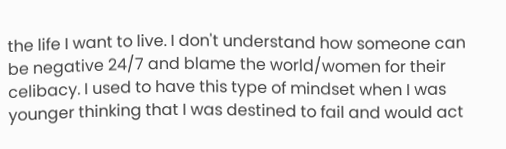the life I want to live. I don't understand how someone can be negative 24/7 and blame the world/women for their celibacy. I used to have this type of mindset when I was younger thinking that I was destined to fail and would act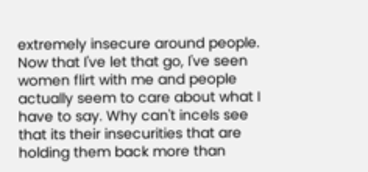extremely insecure around people. Now that I've let that go, I've seen women flirt with me and people actually seem to care about what I have to say. Why can't incels see that its their insecurities that are holding them back more than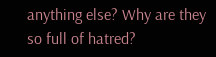anything else? Why are they so full of hatred?